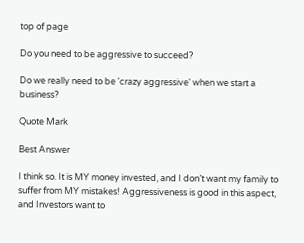top of page

Do you need to be aggressive to succeed?

Do we really need to be 'crazy aggressive' when we start a business?

Quote Mark

Best Answer

I think so. It is MY money invested, and I don’t want my family to suffer from MY mistakes! Aggressiveness is good in this aspect, and Investors want to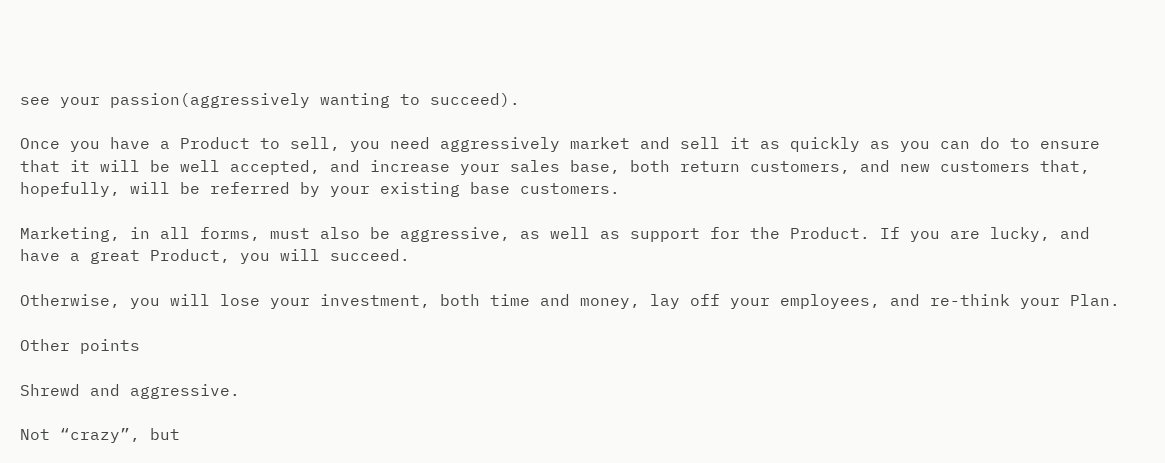see your passion(aggressively wanting to succeed).

Once you have a Product to sell, you need aggressively market and sell it as quickly as you can do to ensure that it will be well accepted, and increase your sales base, both return customers, and new customers that, hopefully, will be referred by your existing base customers.

Marketing, in all forms, must also be aggressive, as well as support for the Product. If you are lucky, and have a great Product, you will succeed.

Otherwise, you will lose your investment, both time and money, lay off your employees, and re-think your Plan.

Other points

Shrewd and aggressive.

Not “crazy”, but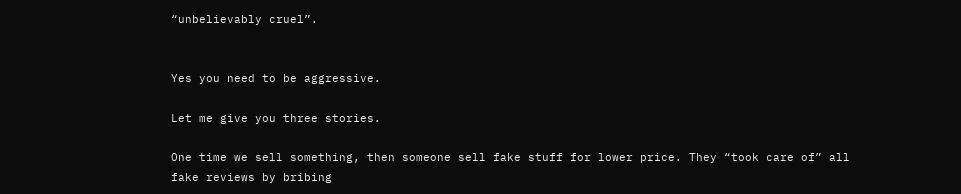“unbelievably cruel”.


Yes you need to be aggressive.

Let me give you three stories.

One time we sell something, then someone sell fake stuff for lower price. They “took care of” all fake reviews by bribing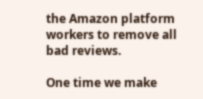the Amazon platform workers to remove all bad reviews.

One time we make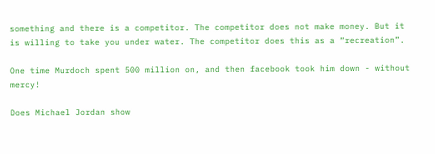something and there is a competitor. The competitor does not make money. But it is willing to take you under water. The competitor does this as a “recreation”.

One time Murdoch spent 500 million on, and then facebook took him down - without mercy!

Does Michael Jordan show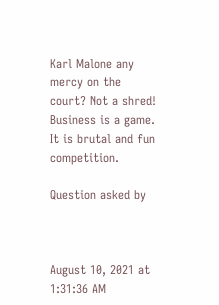Karl Malone any mercy on the court? Not a shred! Business is a game. It is brutal and fun competition.

Question asked by



August 10, 2021 at 1:31:36 AM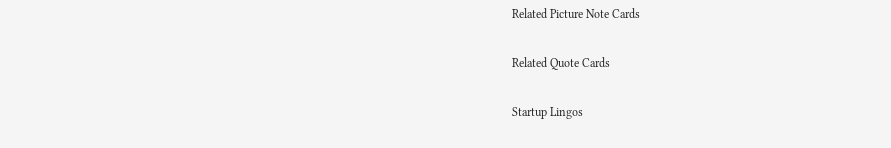Related Picture Note Cards

Related Quote Cards

Startup Lingos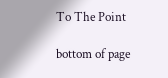To The Point

bottom of page